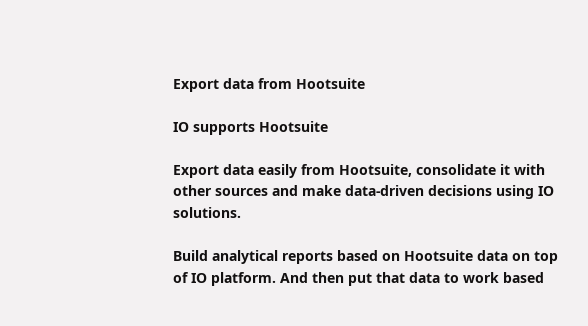Export data from Hootsuite

IO supports Hootsuite

Export data easily from Hootsuite, consolidate it with other sources and make data-driven decisions using IO solutions.

Build analytical reports based on Hootsuite data on top of IO platform. And then put that data to work based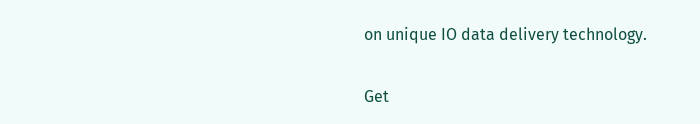on unique IO data delivery technology.

Get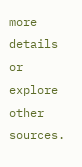more details or explore other sources.